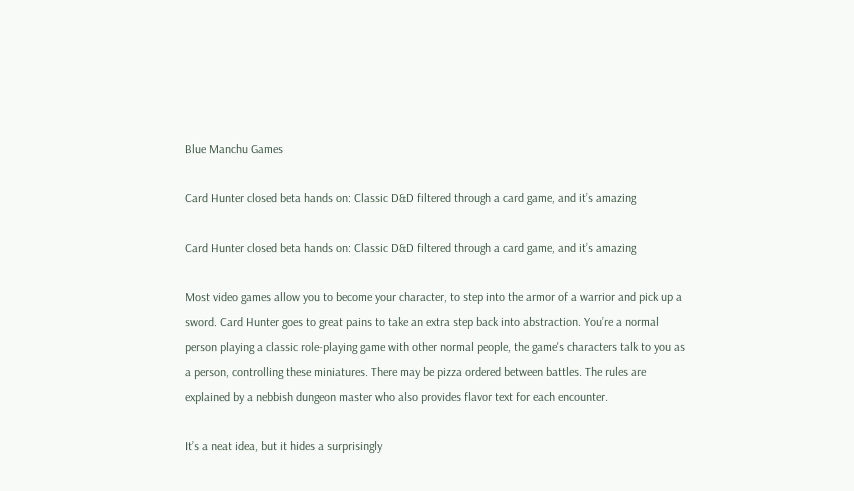Blue Manchu Games

Card Hunter closed beta hands on: Classic D&D filtered through a card game, and it’s amazing

Card Hunter closed beta hands on: Classic D&D filtered through a card game, and it’s amazing

Most video games allow you to become your character, to step into the armor of a warrior and pick up a sword. Card Hunter goes to great pains to take an extra step back into abstraction. You’re a normal person playing a classic role-playing game with other normal people, the game's characters talk to you as a person, controlling these miniatures. There may be pizza ordered between battles. The rules are explained by a nebbish dungeon master who also provides flavor text for each encounter.

It’s a neat idea, but it hides a surprisingly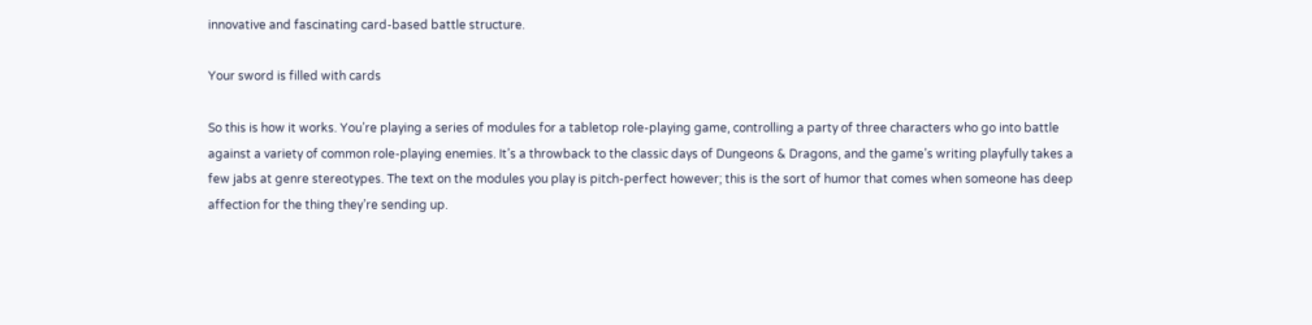innovative and fascinating card-based battle structure.

Your sword is filled with cards

So this is how it works. You’re playing a series of modules for a tabletop role-playing game, controlling a party of three characters who go into battle against a variety of common role-playing enemies. It’s a throwback to the classic days of Dungeons & Dragons, and the game’s writing playfully takes a few jabs at genre stereotypes. The text on the modules you play is pitch-perfect however; this is the sort of humor that comes when someone has deep affection for the thing they’re sending up.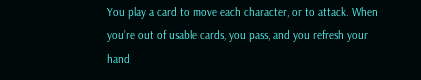You play a card to move each character, or to attack. When you’re out of usable cards, you pass, and you refresh your hand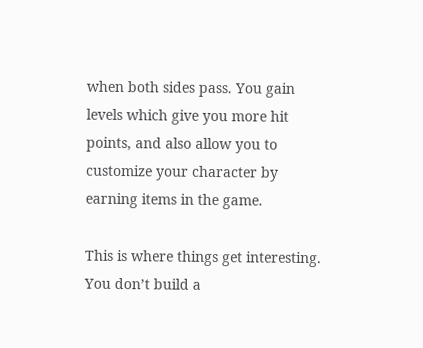when both sides pass. You gain levels which give you more hit points, and also allow you to customize your character by earning items in the game.

This is where things get interesting. You don’t build a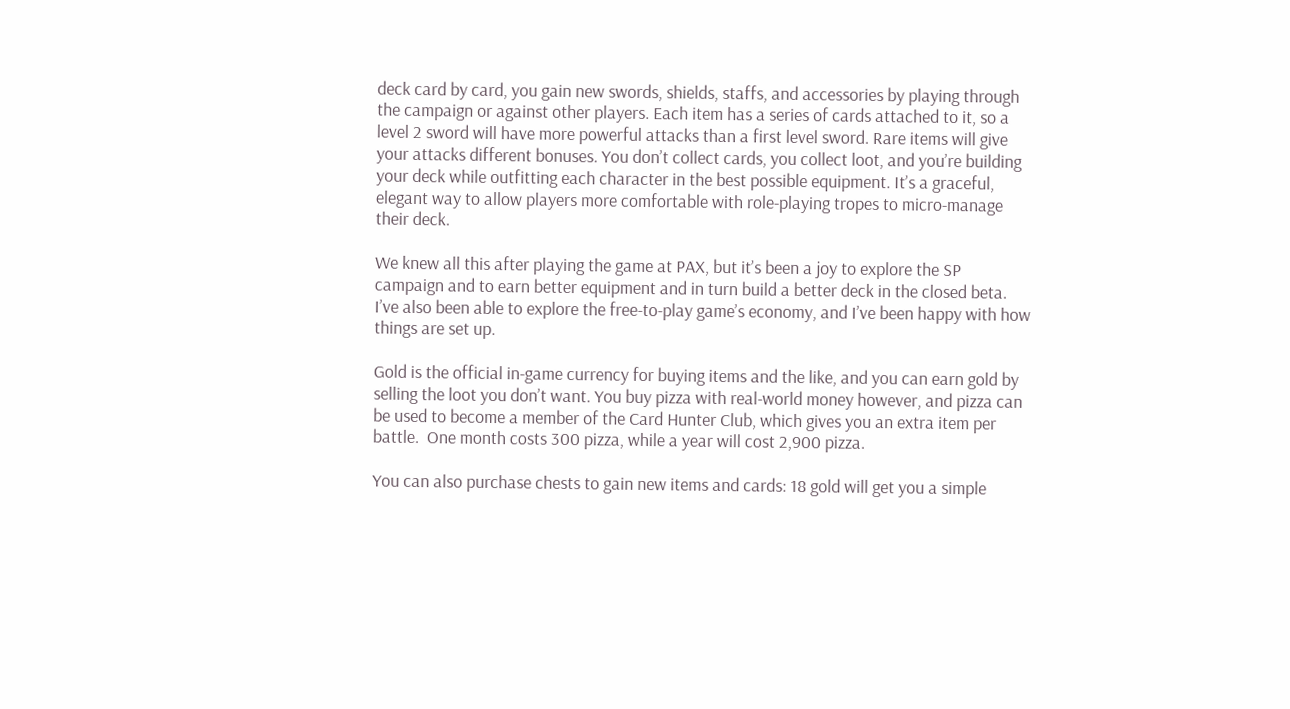deck card by card, you gain new swords, shields, staffs, and accessories by playing through the campaign or against other players. Each item has a series of cards attached to it, so a level 2 sword will have more powerful attacks than a first level sword. Rare items will give your attacks different bonuses. You don’t collect cards, you collect loot, and you’re building your deck while outfitting each character in the best possible equipment. It’s a graceful, elegant way to allow players more comfortable with role-playing tropes to micro-manage their deck.

We knew all this after playing the game at PAX, but it’s been a joy to explore the SP campaign and to earn better equipment and in turn build a better deck in the closed beta. I’ve also been able to explore the free-to-play game’s economy, and I’ve been happy with how things are set up.

Gold is the official in-game currency for buying items and the like, and you can earn gold by selling the loot you don’t want. You buy pizza with real-world money however, and pizza can be used to become a member of the Card Hunter Club, which gives you an extra item per battle.  One month costs 300 pizza, while a year will cost 2,900 pizza.

You can also purchase chests to gain new items and cards: 18 gold will get you a simple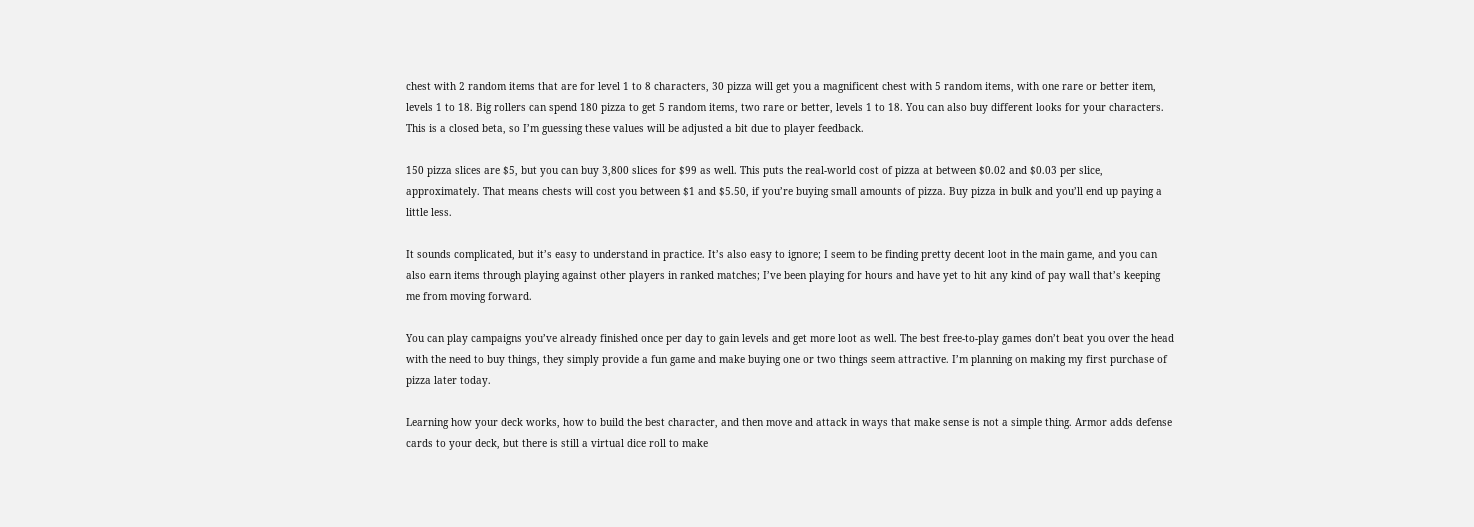chest with 2 random items that are for level 1 to 8 characters, 30 pizza will get you a magnificent chest with 5 random items, with one rare or better item, levels 1 to 18. Big rollers can spend 180 pizza to get 5 random items, two rare or better, levels 1 to 18. You can also buy different looks for your characters. This is a closed beta, so I’m guessing these values will be adjusted a bit due to player feedback.

150 pizza slices are $5, but you can buy 3,800 slices for $99 as well. This puts the real-world cost of pizza at between $0.02 and $0.03 per slice, approximately. That means chests will cost you between $1 and $5.50, if you’re buying small amounts of pizza. Buy pizza in bulk and you’ll end up paying a little less.

It sounds complicated, but it’s easy to understand in practice. It’s also easy to ignore; I seem to be finding pretty decent loot in the main game, and you can also earn items through playing against other players in ranked matches; I’ve been playing for hours and have yet to hit any kind of pay wall that’s keeping me from moving forward.

You can play campaigns you’ve already finished once per day to gain levels and get more loot as well. The best free-to-play games don’t beat you over the head with the need to buy things, they simply provide a fun game and make buying one or two things seem attractive. I’m planning on making my first purchase of pizza later today.

Learning how your deck works, how to build the best character, and then move and attack in ways that make sense is not a simple thing. Armor adds defense cards to your deck, but there is still a virtual dice roll to make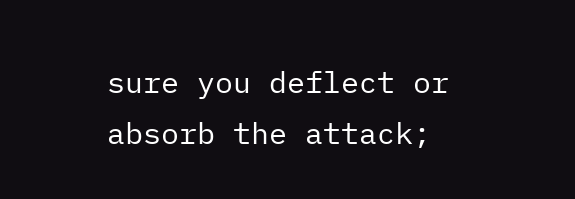sure you deflect or absorb the attack;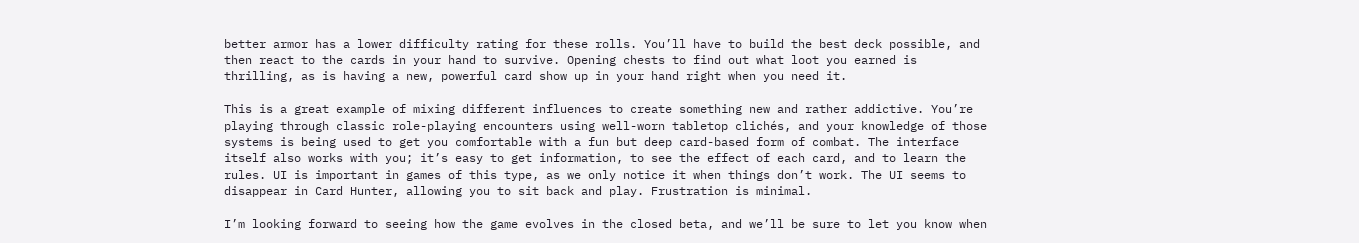better armor has a lower difficulty rating for these rolls. You’ll have to build the best deck possible, and then react to the cards in your hand to survive. Opening chests to find out what loot you earned is thrilling, as is having a new, powerful card show up in your hand right when you need it.

This is a great example of mixing different influences to create something new and rather addictive. You’re playing through classic role-playing encounters using well-worn tabletop clichés, and your knowledge of those systems is being used to get you comfortable with a fun but deep card-based form of combat. The interface itself also works with you; it’s easy to get information, to see the effect of each card, and to learn the rules. UI is important in games of this type, as we only notice it when things don’t work. The UI seems to disappear in Card Hunter, allowing you to sit back and play. Frustration is minimal.

I’m looking forward to seeing how the game evolves in the closed beta, and we’ll be sure to let you know when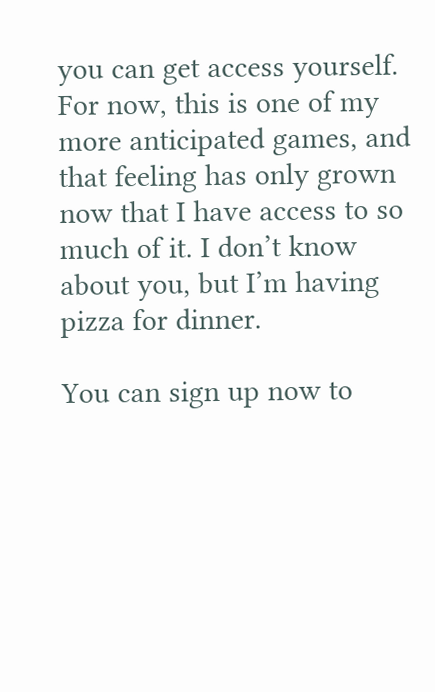you can get access yourself. For now, this is one of my more anticipated games, and that feeling has only grown now that I have access to so much of it. I don’t know about you, but I’m having pizza for dinner.

You can sign up now to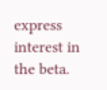express interest in the beta.